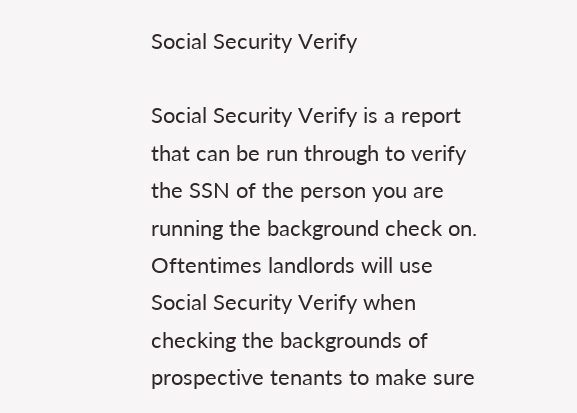Social Security Verify

Social Security Verify is a report that can be run through to verify the SSN of the person you are running the background check on. Oftentimes landlords will use Social Security Verify when checking the backgrounds of prospective tenants to make sure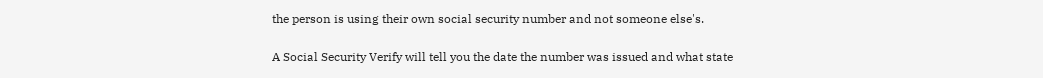the person is using their own social security number and not someone else's.

A Social Security Verify will tell you the date the number was issued and what state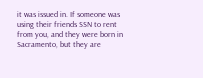it was issued in. If someone was using their friends SSN to rent from you, and they were born in Sacramento, but they are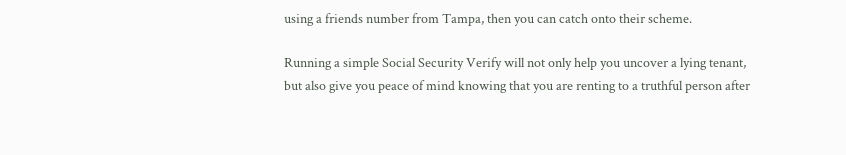using a friends number from Tampa, then you can catch onto their scheme.

Running a simple Social Security Verify will not only help you uncover a lying tenant, but also give you peace of mind knowing that you are renting to a truthful person after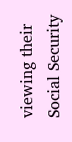viewing their Social Security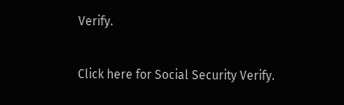Verify.

Click here for Social Security Verify.